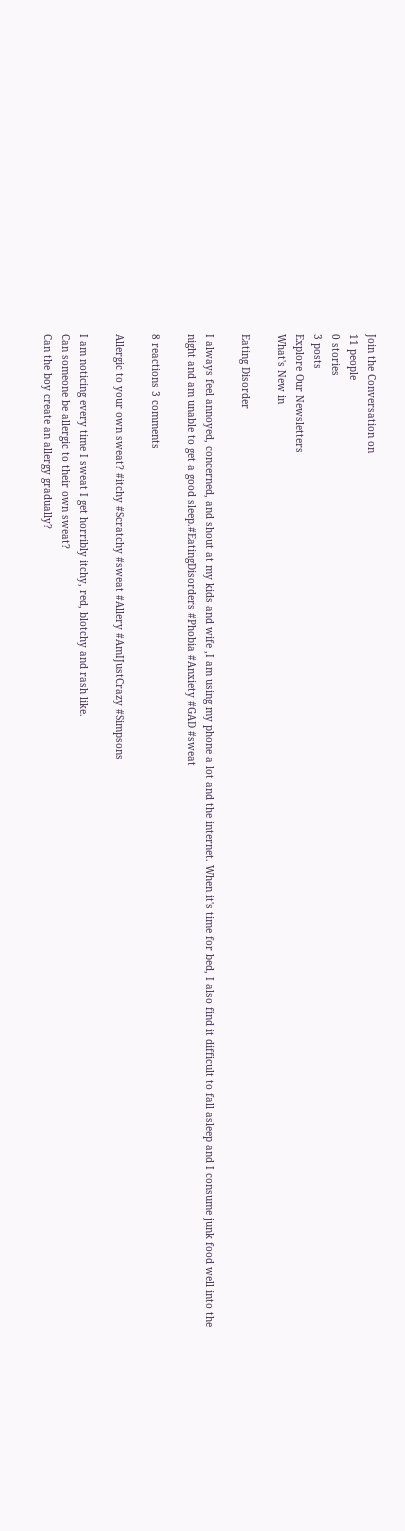Join the Conversation on
11 people
0 stories
3 posts
Explore Our Newsletters
What's New in

Eating Disorder

I always feel annoyed, concerned, and shout at my kids and wife ,I am using my phone a lot and the internet. When it's time for bed, I also find it difficult to fall asleep and I consume junk food well into the night and am unable to get a good sleep.#EatingDisorders #Phobia #Anxiety #GAD #sweat

8 reactions 3 comments

Allergic to your own sweat? #itchy #Scratchy #sweat #Allery #AmIJustCrazy #Simpsons

I am noticing every time I sweat I get horribly itchy, red, blotchy and rash like.
Can someone be allergic to their own sweat?
Can the boy create an allergy gradually?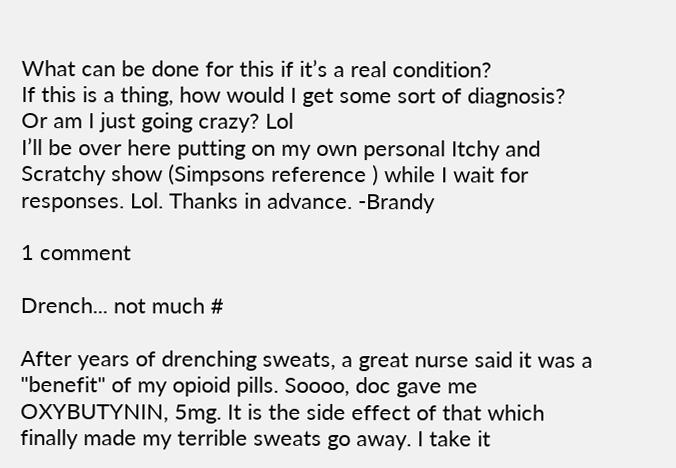What can be done for this if it’s a real condition?
If this is a thing, how would I get some sort of diagnosis?
Or am I just going crazy? Lol
I’ll be over here putting on my own personal Itchy and Scratchy show (Simpsons reference ) while I wait for responses. Lol. Thanks in advance. -Brandy

1 comment

Drench... not much #

After years of drenching sweats, a great nurse said it was a "benefit" of my opioid pills. Soooo, doc gave me OXYBUTYNIN, 5mg. It is the side effect of that which finally made my terrible sweats go away. I take it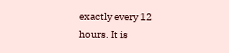exactly every 12
hours. It is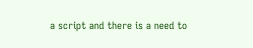a script and there is a need to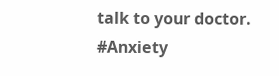talk to your doctor. #Anxiety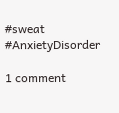#sweat #AnxietyDisorder

1 comment